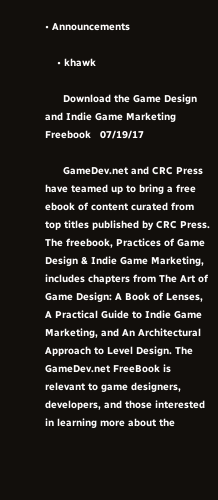• Announcements

    • khawk

      Download the Game Design and Indie Game Marketing Freebook   07/19/17

      GameDev.net and CRC Press have teamed up to bring a free ebook of content curated from top titles published by CRC Press. The freebook, Practices of Game Design & Indie Game Marketing, includes chapters from The Art of Game Design: A Book of Lenses, A Practical Guide to Indie Game Marketing, and An Architectural Approach to Level Design. The GameDev.net FreeBook is relevant to game designers, developers, and those interested in learning more about the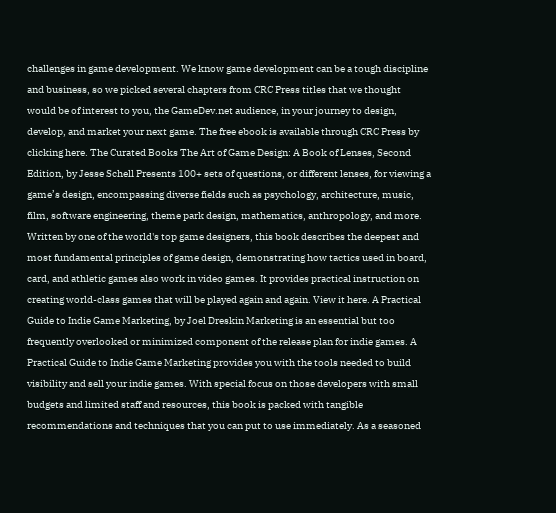challenges in game development. We know game development can be a tough discipline and business, so we picked several chapters from CRC Press titles that we thought would be of interest to you, the GameDev.net audience, in your journey to design, develop, and market your next game. The free ebook is available through CRC Press by clicking here. The Curated Books The Art of Game Design: A Book of Lenses, Second Edition, by Jesse Schell Presents 100+ sets of questions, or different lenses, for viewing a game’s design, encompassing diverse fields such as psychology, architecture, music, film, software engineering, theme park design, mathematics, anthropology, and more. Written by one of the world's top game designers, this book describes the deepest and most fundamental principles of game design, demonstrating how tactics used in board, card, and athletic games also work in video games. It provides practical instruction on creating world-class games that will be played again and again. View it here. A Practical Guide to Indie Game Marketing, by Joel Dreskin Marketing is an essential but too frequently overlooked or minimized component of the release plan for indie games. A Practical Guide to Indie Game Marketing provides you with the tools needed to build visibility and sell your indie games. With special focus on those developers with small budgets and limited staff and resources, this book is packed with tangible recommendations and techniques that you can put to use immediately. As a seasoned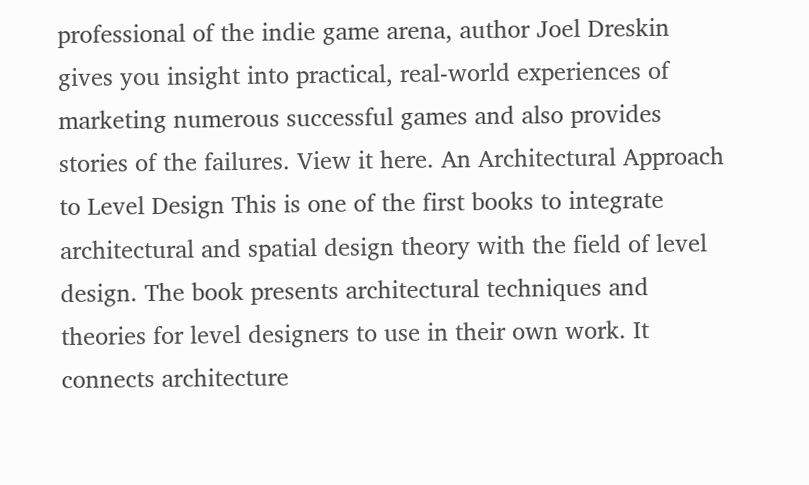professional of the indie game arena, author Joel Dreskin gives you insight into practical, real-world experiences of marketing numerous successful games and also provides stories of the failures. View it here. An Architectural Approach to Level Design This is one of the first books to integrate architectural and spatial design theory with the field of level design. The book presents architectural techniques and theories for level designers to use in their own work. It connects architecture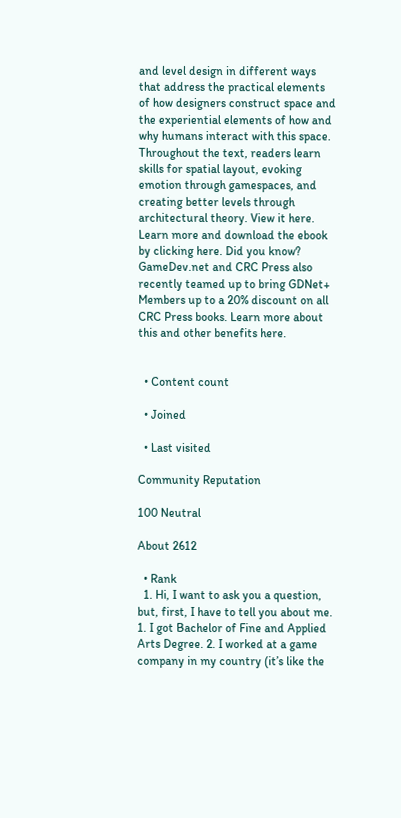and level design in different ways that address the practical elements of how designers construct space and the experiential elements of how and why humans interact with this space. Throughout the text, readers learn skills for spatial layout, evoking emotion through gamespaces, and creating better levels through architectural theory. View it here. Learn more and download the ebook by clicking here. Did you know? GameDev.net and CRC Press also recently teamed up to bring GDNet+ Members up to a 20% discount on all CRC Press books. Learn more about this and other benefits here.


  • Content count

  • Joined

  • Last visited

Community Reputation

100 Neutral

About 2612

  • Rank
  1. Hi, I want to ask you a question, but, first, I have to tell you about me. 1. I got Bachelor of Fine and Applied Arts Degree. 2. I worked at a game company in my country (it’s like the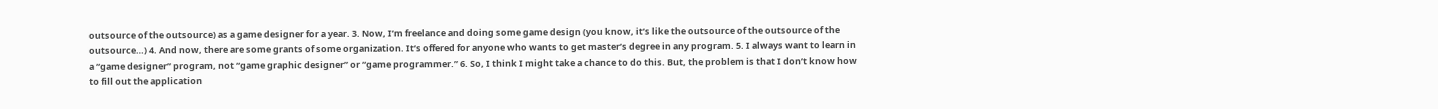outsource of the outsource) as a game designer for a year. 3. Now, I’m freelance and doing some game design (you know, it’s like the outsource of the outsource of the outsource…) 4. And now, there are some grants of some organization. It’s offered for anyone who wants to get master’s degree in any program. 5. I always want to learn in a “game designer” program, not “game graphic designer” or “game programmer.” 6. So, I think I might take a chance to do this. But, the problem is that I don’t know how to fill out the application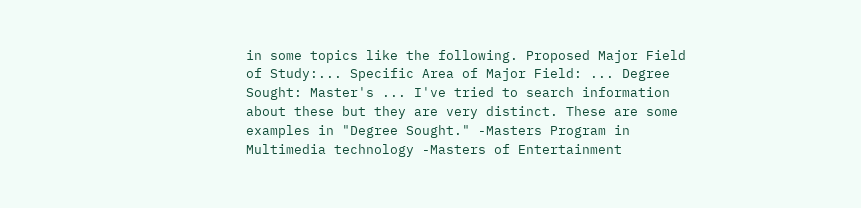in some topics like the following. Proposed Major Field of Study:... Specific Area of Major Field: ... Degree Sought: Master's ... I've tried to search information about these but they are very distinct. These are some examples in "Degree Sought." -Masters Program in Multimedia technology -Masters of Entertainment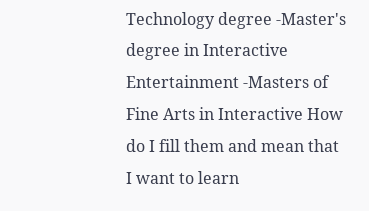Technology degree -Master's degree in Interactive Entertainment -Masters of Fine Arts in Interactive How do I fill them and mean that I want to learn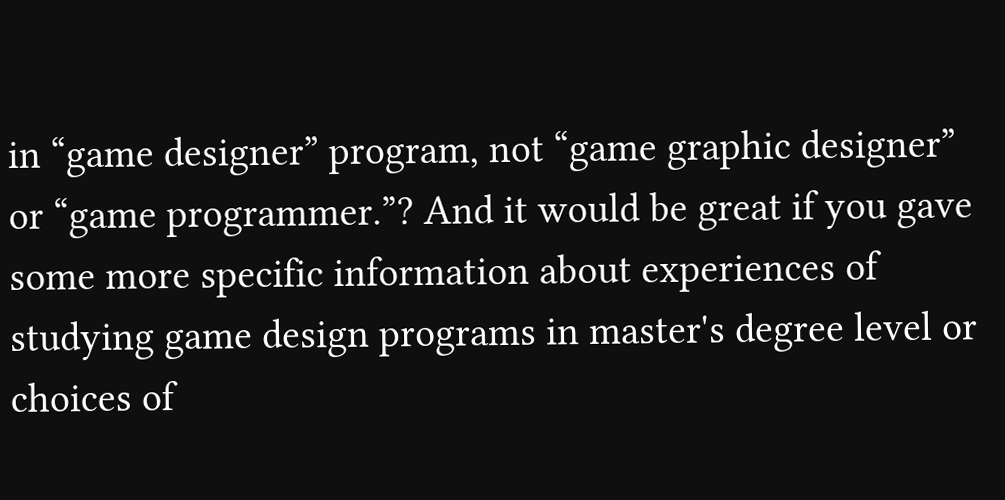in “game designer” program, not “game graphic designer” or “game programmer.”? And it would be great if you gave some more specific information about experiences of studying game design programs in master's degree level or choices of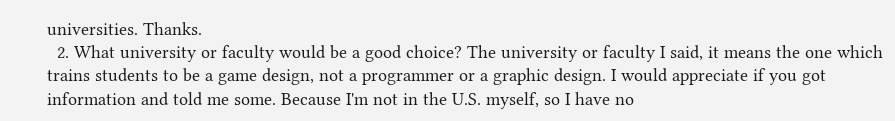universities. Thanks.
  2. What university or faculty would be a good choice? The university or faculty I said, it means the one which trains students to be a game design, not a programmer or a graphic design. I would appreciate if you got information and told me some. Because I'm not in the U.S. myself, so I have no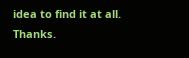idea to find it at all. Thanks.